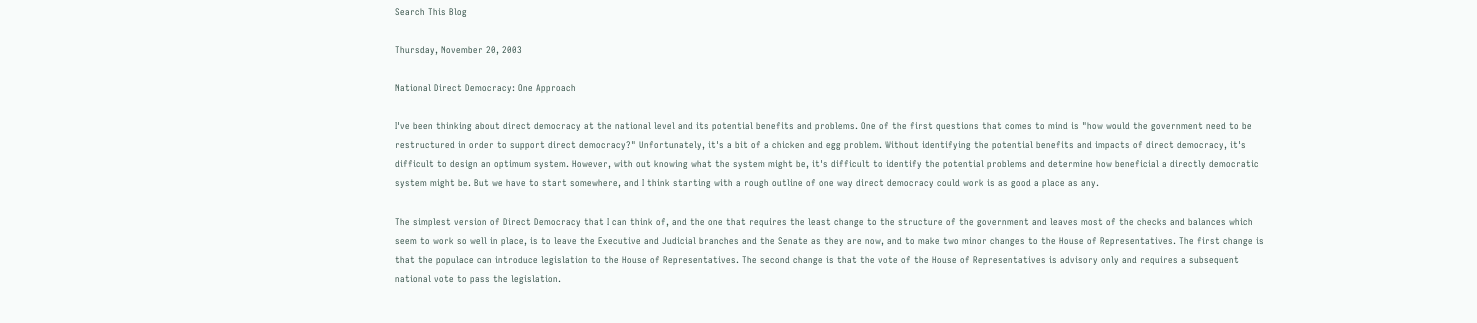Search This Blog

Thursday, November 20, 2003

National Direct Democracy: One Approach

I've been thinking about direct democracy at the national level and its potential benefits and problems. One of the first questions that comes to mind is "how would the government need to be restructured in order to support direct democracy?" Unfortunately, it's a bit of a chicken and egg problem. Without identifying the potential benefits and impacts of direct democracy, it's difficult to design an optimum system. However, with out knowing what the system might be, it's difficult to identify the potential problems and determine how beneficial a directly democratic system might be. But we have to start somewhere, and I think starting with a rough outline of one way direct democracy could work is as good a place as any.

The simplest version of Direct Democracy that I can think of, and the one that requires the least change to the structure of the government and leaves most of the checks and balances which seem to work so well in place, is to leave the Executive and Judicial branches and the Senate as they are now, and to make two minor changes to the House of Representatives. The first change is that the populace can introduce legislation to the House of Representatives. The second change is that the vote of the House of Representatives is advisory only and requires a subsequent national vote to pass the legislation.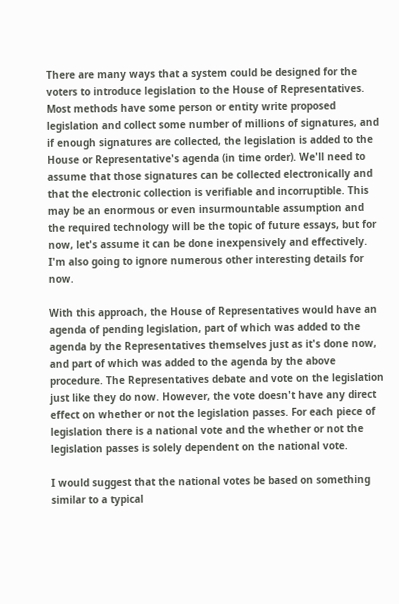There are many ways that a system could be designed for the voters to introduce legislation to the House of Representatives. Most methods have some person or entity write proposed legislation and collect some number of millions of signatures, and if enough signatures are collected, the legislation is added to the House or Representative's agenda (in time order). We'll need to assume that those signatures can be collected electronically and that the electronic collection is verifiable and incorruptible. This may be an enormous or even insurmountable assumption and the required technology will be the topic of future essays, but for now, let's assume it can be done inexpensively and effectively. I'm also going to ignore numerous other interesting details for now.

With this approach, the House of Representatives would have an agenda of pending legislation, part of which was added to the agenda by the Representatives themselves just as it's done now, and part of which was added to the agenda by the above procedure. The Representatives debate and vote on the legislation just like they do now. However, the vote doesn't have any direct effect on whether or not the legislation passes. For each piece of legislation there is a national vote and the whether or not the legislation passes is solely dependent on the national vote.

I would suggest that the national votes be based on something similar to a typical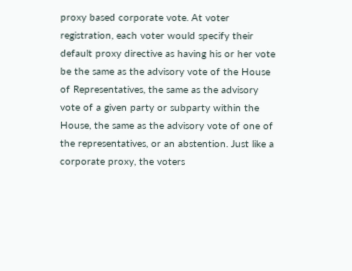proxy based corporate vote. At voter registration, each voter would specify their default proxy directive as having his or her vote be the same as the advisory vote of the House of Representatives, the same as the advisory vote of a given party or subparty within the House, the same as the advisory vote of one of the representatives, or an abstention. Just like a corporate proxy, the voters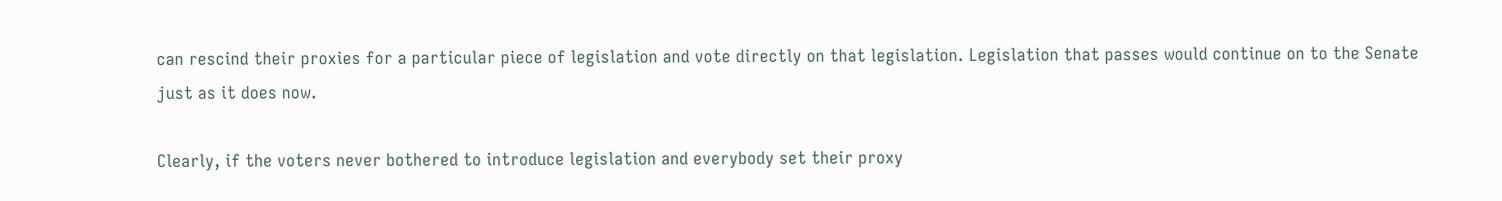can rescind their proxies for a particular piece of legislation and vote directly on that legislation. Legislation that passes would continue on to the Senate just as it does now.

Clearly, if the voters never bothered to introduce legislation and everybody set their proxy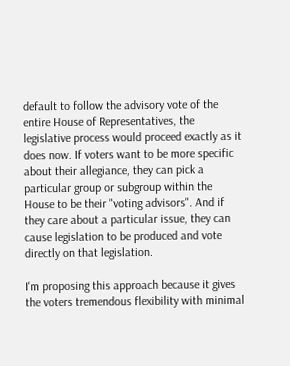default to follow the advisory vote of the entire House of Representatives, the legislative process would proceed exactly as it does now. If voters want to be more specific about their allegiance, they can pick a particular group or subgroup within the House to be their "voting advisors". And if they care about a particular issue, they can cause legislation to be produced and vote directly on that legislation.

I'm proposing this approach because it gives the voters tremendous flexibility with minimal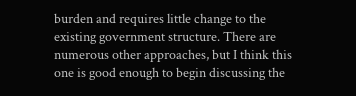burden and requires little change to the existing government structure. There are numerous other approaches, but I think this one is good enough to begin discussing the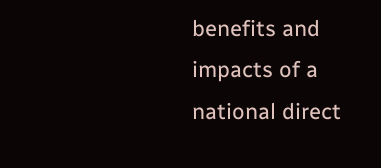benefits and impacts of a national direct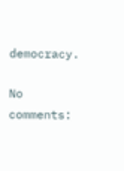democracy.

No comments: